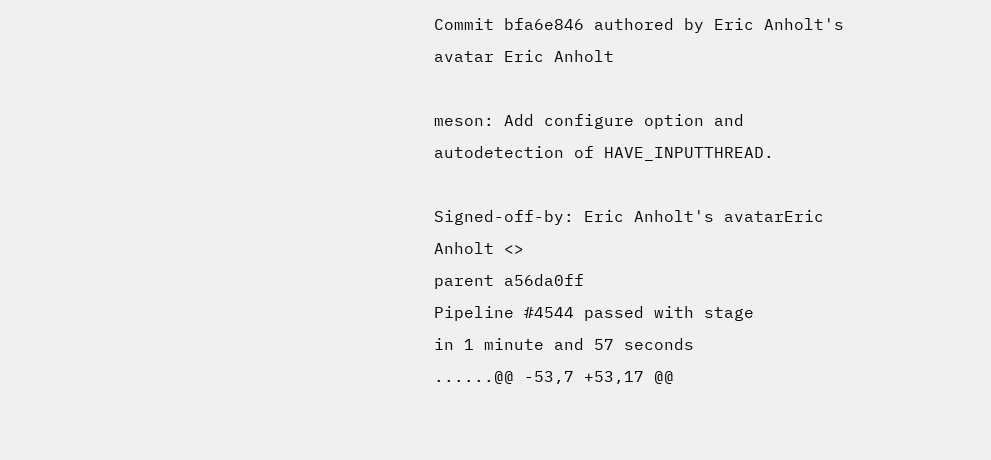Commit bfa6e846 authored by Eric Anholt's avatar Eric Anholt

meson: Add configure option and autodetection of HAVE_INPUTTHREAD.

Signed-off-by: Eric Anholt's avatarEric Anholt <>
parent a56da0ff
Pipeline #4544 passed with stage
in 1 minute and 57 seconds
......@@ -53,7 +53,17 @@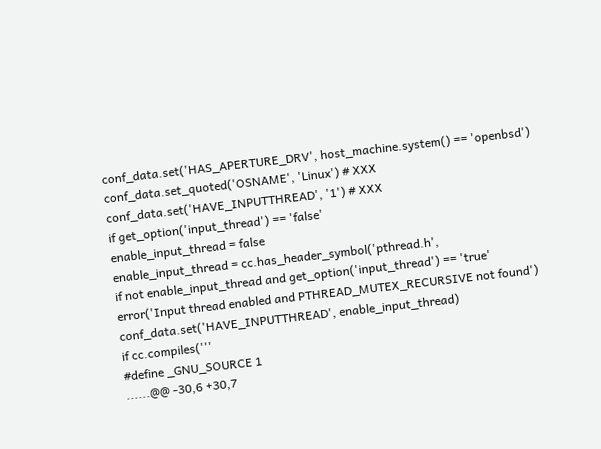conf_data.set('HAS_APERTURE_DRV', host_machine.system() == 'openbsd')
conf_data.set_quoted('OSNAME', 'Linux') # XXX
conf_data.set('HAVE_INPUTTHREAD', '1') # XXX
if get_option('input_thread') == 'false'
enable_input_thread = false
enable_input_thread = cc.has_header_symbol('pthread.h',
if not enable_input_thread and get_option('input_thread') == 'true'
error('Input thread enabled and PTHREAD_MUTEX_RECURSIVE not found')
conf_data.set('HAVE_INPUTTHREAD', enable_input_thread)
if cc.compiles('''
#define _GNU_SOURCE 1
......@@ -30,6 +30,7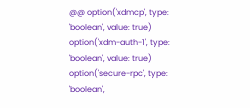@@ option('xdmcp', type: 'boolean', value: true)
option('xdm-auth-1', type: 'boolean', value: true)
option('secure-rpc', type: 'boolean',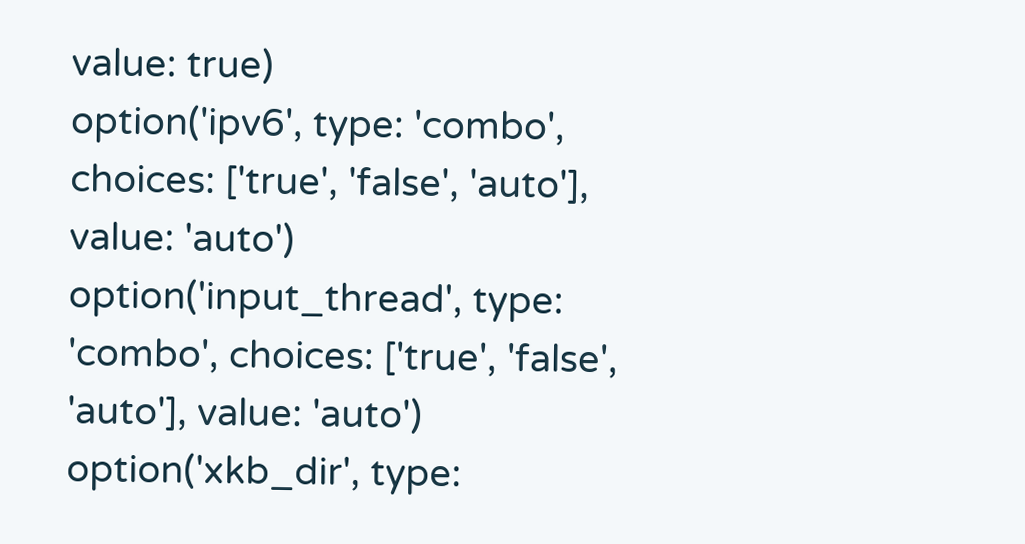value: true)
option('ipv6', type: 'combo', choices: ['true', 'false', 'auto'], value: 'auto')
option('input_thread', type: 'combo', choices: ['true', 'false', 'auto'], value: 'auto')
option('xkb_dir', type: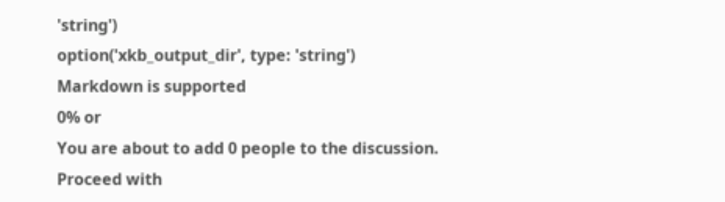'string')
option('xkb_output_dir', type: 'string')
Markdown is supported
0% or
You are about to add 0 people to the discussion. Proceed with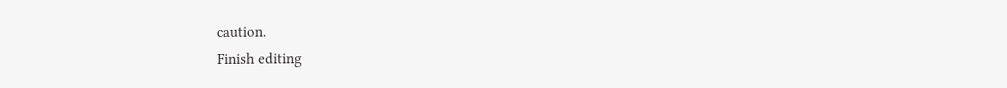caution.
Finish editing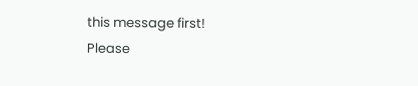this message first!
Please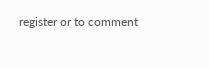register or to comment